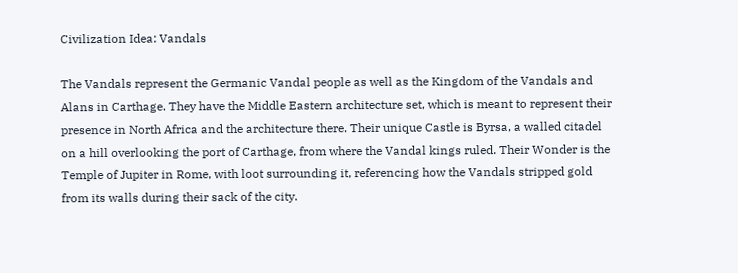Civilization Idea: Vandals

The Vandals represent the Germanic Vandal people as well as the Kingdom of the Vandals and Alans in Carthage. They have the Middle Eastern architecture set, which is meant to represent their presence in North Africa and the architecture there. Their unique Castle is Byrsa, a walled citadel on a hill overlooking the port of Carthage, from where the Vandal kings ruled. Their Wonder is the Temple of Jupiter in Rome, with loot surrounding it, referencing how the Vandals stripped gold from its walls during their sack of the city.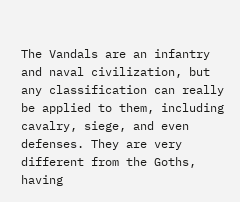The Vandals are an infantry and naval civilization, but any classification can really be applied to them, including cavalry, siege, and even defenses. They are very different from the Goths, having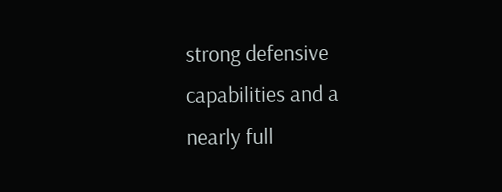strong defensive capabilities and a nearly full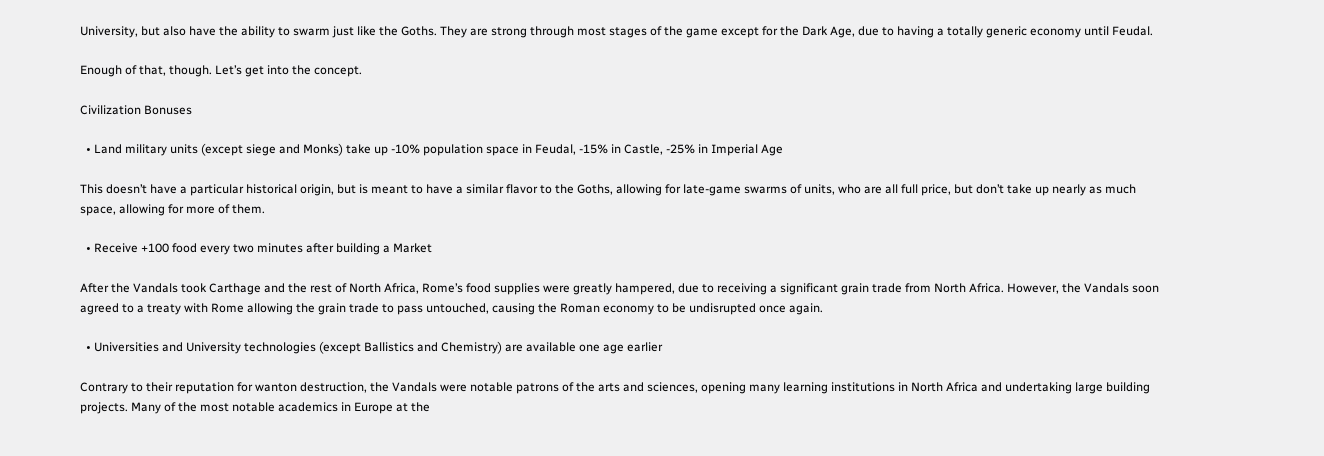University, but also have the ability to swarm just like the Goths. They are strong through most stages of the game except for the Dark Age, due to having a totally generic economy until Feudal.

Enough of that, though. Let’s get into the concept.

Civilization Bonuses

  • Land military units (except siege and Monks) take up -10% population space in Feudal, -15% in Castle, -25% in Imperial Age

This doesn’t have a particular historical origin, but is meant to have a similar flavor to the Goths, allowing for late-game swarms of units, who are all full price, but don’t take up nearly as much space, allowing for more of them.

  • Receive +100 food every two minutes after building a Market

After the Vandals took Carthage and the rest of North Africa, Rome’s food supplies were greatly hampered, due to receiving a significant grain trade from North Africa. However, the Vandals soon agreed to a treaty with Rome allowing the grain trade to pass untouched, causing the Roman economy to be undisrupted once again.

  • Universities and University technologies (except Ballistics and Chemistry) are available one age earlier

Contrary to their reputation for wanton destruction, the Vandals were notable patrons of the arts and sciences, opening many learning institutions in North Africa and undertaking large building projects. Many of the most notable academics in Europe at the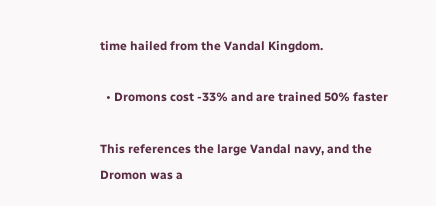time hailed from the Vandal Kingdom.

  • Dromons cost -33% and are trained 50% faster

This references the large Vandal navy, and the Dromon was a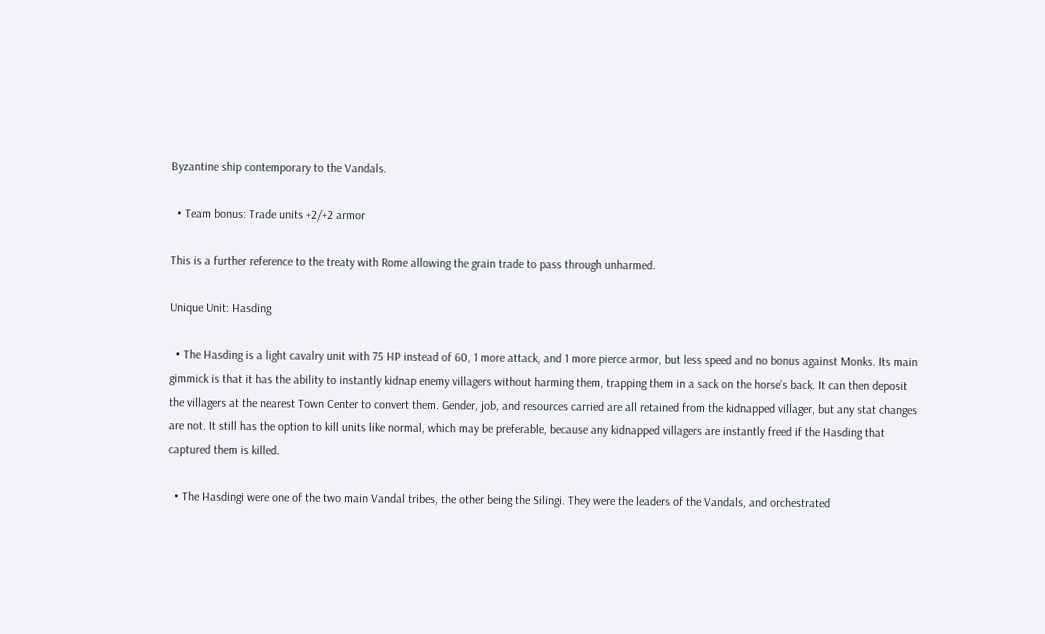Byzantine ship contemporary to the Vandals.

  • Team bonus: Trade units +2/+2 armor

This is a further reference to the treaty with Rome allowing the grain trade to pass through unharmed.

Unique Unit: Hasding

  • The Hasding is a light cavalry unit with 75 HP instead of 60, 1 more attack, and 1 more pierce armor, but less speed and no bonus against Monks. Its main gimmick is that it has the ability to instantly kidnap enemy villagers without harming them, trapping them in a sack on the horse’s back. It can then deposit the villagers at the nearest Town Center to convert them. Gender, job, and resources carried are all retained from the kidnapped villager, but any stat changes are not. It still has the option to kill units like normal, which may be preferable, because any kidnapped villagers are instantly freed if the Hasding that captured them is killed.

  • The Hasdingi were one of the two main Vandal tribes, the other being the Silingi. They were the leaders of the Vandals, and orchestrated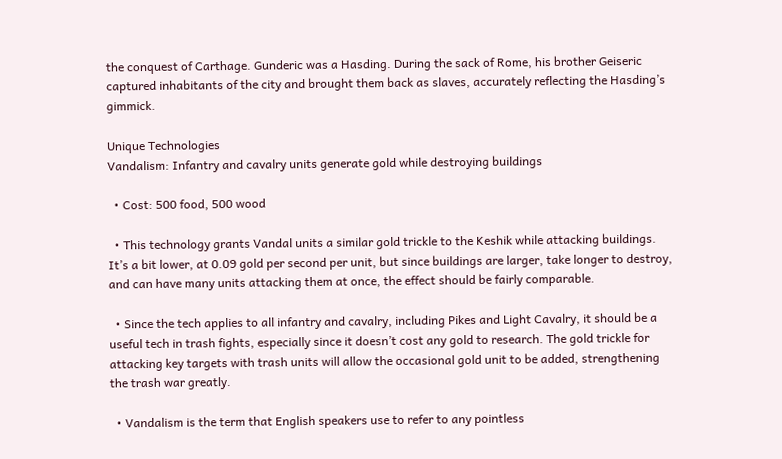the conquest of Carthage. Gunderic was a Hasding. During the sack of Rome, his brother Geiseric captured inhabitants of the city and brought them back as slaves, accurately reflecting the Hasding’s gimmick.

Unique Technologies
Vandalism: Infantry and cavalry units generate gold while destroying buildings

  • Cost: 500 food, 500 wood

  • This technology grants Vandal units a similar gold trickle to the Keshik while attacking buildings. It’s a bit lower, at 0.09 gold per second per unit, but since buildings are larger, take longer to destroy, and can have many units attacking them at once, the effect should be fairly comparable.

  • Since the tech applies to all infantry and cavalry, including Pikes and Light Cavalry, it should be a useful tech in trash fights, especially since it doesn’t cost any gold to research. The gold trickle for attacking key targets with trash units will allow the occasional gold unit to be added, strengthening the trash war greatly.

  • Vandalism is the term that English speakers use to refer to any pointless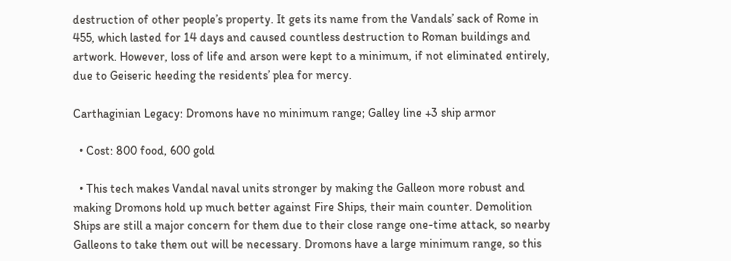destruction of other people’s property. It gets its name from the Vandals’ sack of Rome in 455, which lasted for 14 days and caused countless destruction to Roman buildings and artwork. However, loss of life and arson were kept to a minimum, if not eliminated entirely, due to Geiseric heeding the residents’ plea for mercy.

Carthaginian Legacy: Dromons have no minimum range; Galley line +3 ship armor

  • Cost: 800 food, 600 gold

  • This tech makes Vandal naval units stronger by making the Galleon more robust and making Dromons hold up much better against Fire Ships, their main counter. Demolition Ships are still a major concern for them due to their close range one-time attack, so nearby Galleons to take them out will be necessary. Dromons have a large minimum range, so this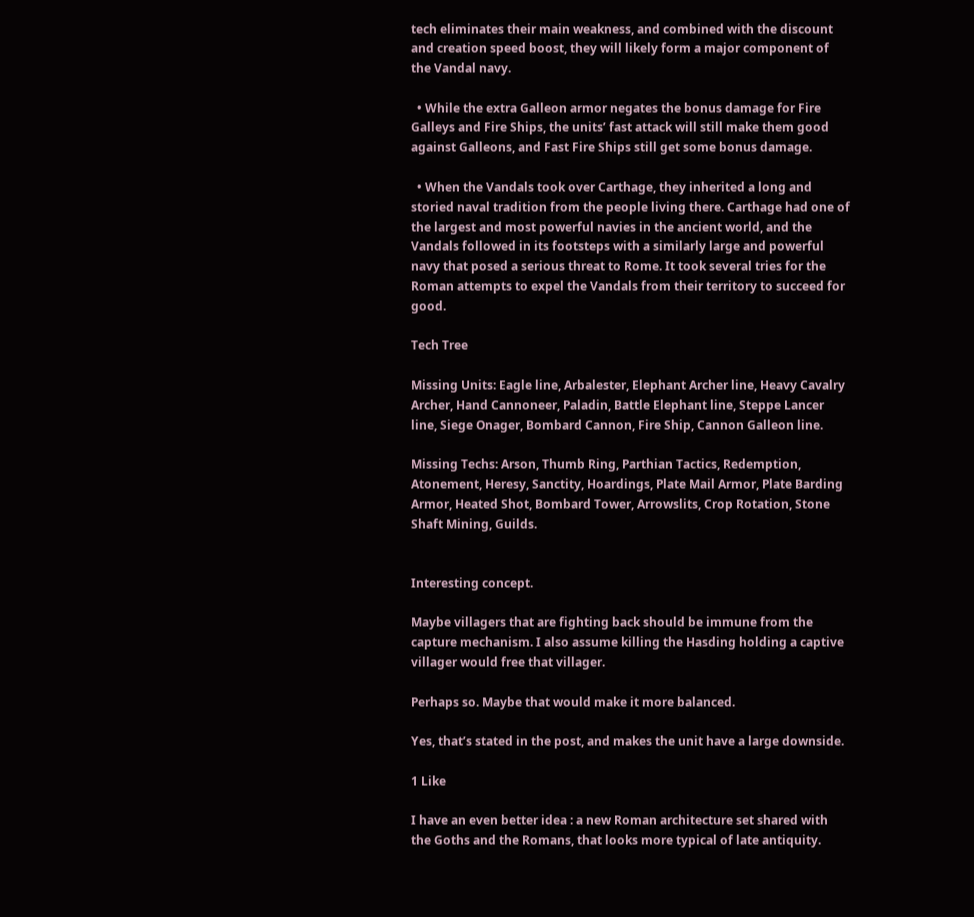tech eliminates their main weakness, and combined with the discount and creation speed boost, they will likely form a major component of the Vandal navy.

  • While the extra Galleon armor negates the bonus damage for Fire Galleys and Fire Ships, the units’ fast attack will still make them good against Galleons, and Fast Fire Ships still get some bonus damage.

  • When the Vandals took over Carthage, they inherited a long and storied naval tradition from the people living there. Carthage had one of the largest and most powerful navies in the ancient world, and the Vandals followed in its footsteps with a similarly large and powerful navy that posed a serious threat to Rome. It took several tries for the Roman attempts to expel the Vandals from their territory to succeed for good.

Tech Tree

Missing Units: Eagle line, Arbalester, Elephant Archer line, Heavy Cavalry Archer, Hand Cannoneer, Paladin, Battle Elephant line, Steppe Lancer line, Siege Onager, Bombard Cannon, Fire Ship, Cannon Galleon line.

Missing Techs: Arson, Thumb Ring, Parthian Tactics, Redemption, Atonement, Heresy, Sanctity, Hoardings, Plate Mail Armor, Plate Barding Armor, Heated Shot, Bombard Tower, Arrowslits, Crop Rotation, Stone Shaft Mining, Guilds.


Interesting concept.

Maybe villagers that are fighting back should be immune from the capture mechanism. I also assume killing the Hasding holding a captive villager would free that villager.

Perhaps so. Maybe that would make it more balanced.

Yes, that’s stated in the post, and makes the unit have a large downside.

1 Like

I have an even better idea : a new Roman architecture set shared with the Goths and the Romans, that looks more typical of late antiquity.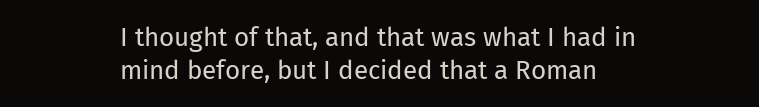I thought of that, and that was what I had in mind before, but I decided that a Roman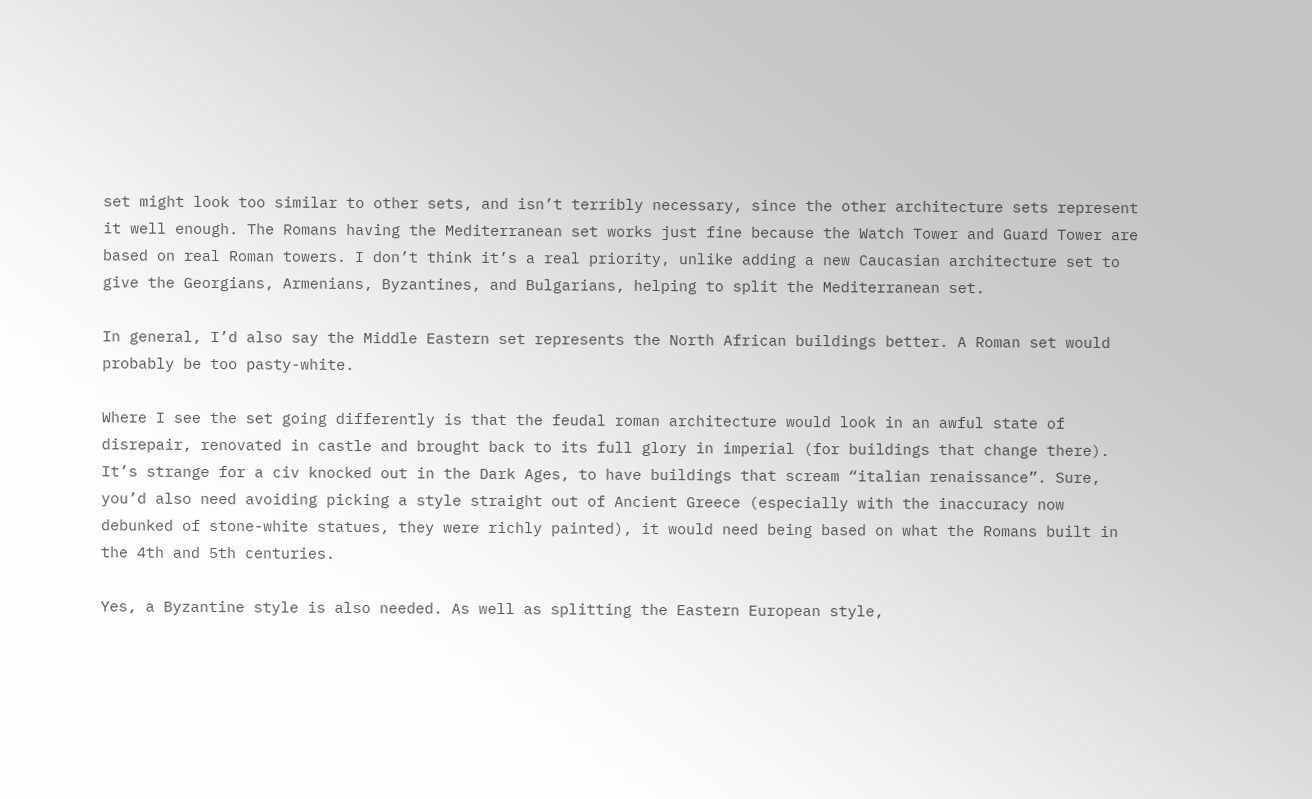set might look too similar to other sets, and isn’t terribly necessary, since the other architecture sets represent it well enough. The Romans having the Mediterranean set works just fine because the Watch Tower and Guard Tower are based on real Roman towers. I don’t think it’s a real priority, unlike adding a new Caucasian architecture set to give the Georgians, Armenians, Byzantines, and Bulgarians, helping to split the Mediterranean set.

In general, I’d also say the Middle Eastern set represents the North African buildings better. A Roman set would probably be too pasty-white.

Where I see the set going differently is that the feudal roman architecture would look in an awful state of disrepair, renovated in castle and brought back to its full glory in imperial (for buildings that change there). It’s strange for a civ knocked out in the Dark Ages, to have buildings that scream “italian renaissance”. Sure, you’d also need avoiding picking a style straight out of Ancient Greece (especially with the inaccuracy now debunked of stone-white statues, they were richly painted), it would need being based on what the Romans built in the 4th and 5th centuries.

Yes, a Byzantine style is also needed. As well as splitting the Eastern European style,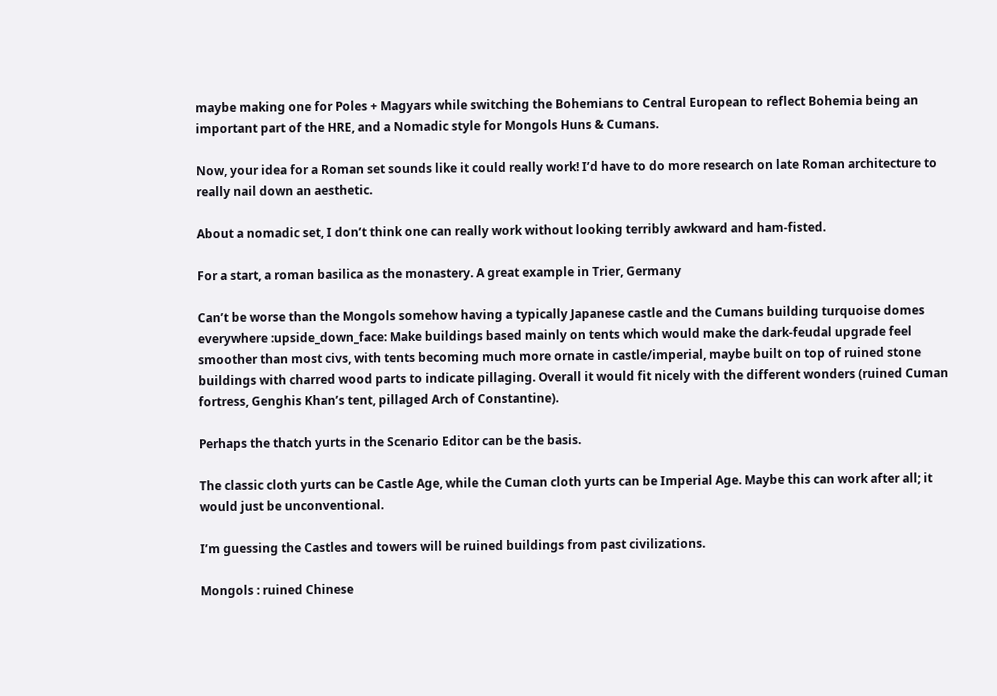maybe making one for Poles + Magyars while switching the Bohemians to Central European to reflect Bohemia being an important part of the HRE, and a Nomadic style for Mongols Huns & Cumans.

Now, your idea for a Roman set sounds like it could really work! I’d have to do more research on late Roman architecture to really nail down an aesthetic.

About a nomadic set, I don’t think one can really work without looking terribly awkward and ham-fisted.

For a start, a roman basilica as the monastery. A great example in Trier, Germany

Can’t be worse than the Mongols somehow having a typically Japanese castle and the Cumans building turquoise domes everywhere :upside_down_face: Make buildings based mainly on tents which would make the dark-feudal upgrade feel smoother than most civs, with tents becoming much more ornate in castle/imperial, maybe built on top of ruined stone buildings with charred wood parts to indicate pillaging. Overall it would fit nicely with the different wonders (ruined Cuman fortress, Genghis Khan’s tent, pillaged Arch of Constantine).

Perhaps the thatch yurts in the Scenario Editor can be the basis.

The classic cloth yurts can be Castle Age, while the Cuman cloth yurts can be Imperial Age. Maybe this can work after all; it would just be unconventional.

I’m guessing the Castles and towers will be ruined buildings from past civilizations.

Mongols : ruined Chinese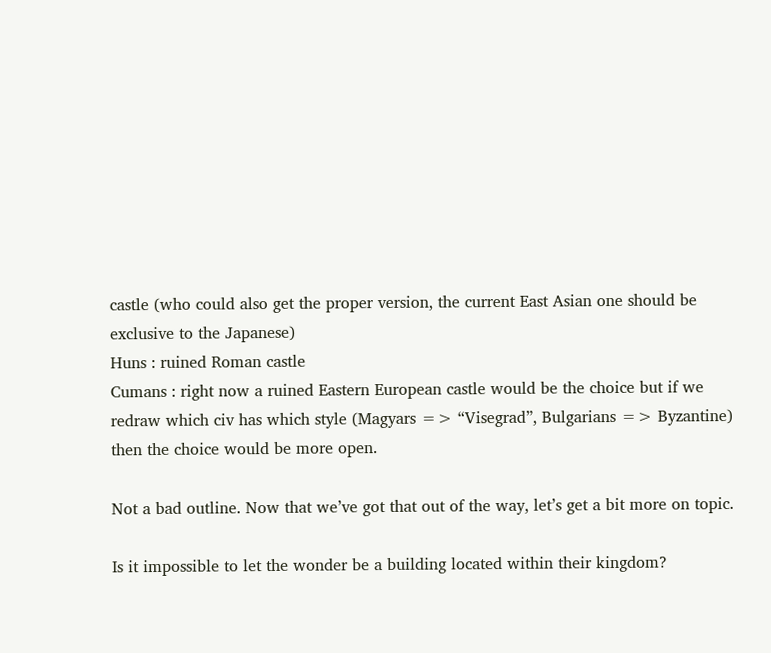castle (who could also get the proper version, the current East Asian one should be exclusive to the Japanese)
Huns : ruined Roman castle
Cumans : right now a ruined Eastern European castle would be the choice but if we redraw which civ has which style (Magyars => “Visegrad”, Bulgarians => Byzantine) then the choice would be more open.

Not a bad outline. Now that we’ve got that out of the way, let’s get a bit more on topic.

Is it impossible to let the wonder be a building located within their kingdom?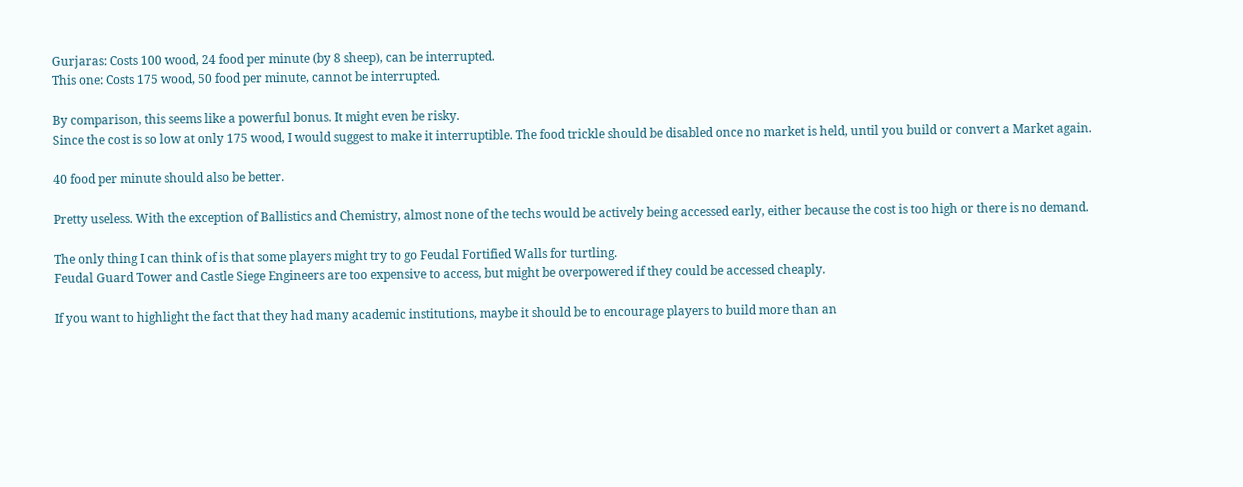Gurjaras: Costs 100 wood, 24 food per minute (by 8 sheep), can be interrupted.
This one: Costs 175 wood, 50 food per minute, cannot be interrupted.

By comparison, this seems like a powerful bonus. It might even be risky.
Since the cost is so low at only 175 wood, I would suggest to make it interruptible. The food trickle should be disabled once no market is held, until you build or convert a Market again.

40 food per minute should also be better.

Pretty useless. With the exception of Ballistics and Chemistry, almost none of the techs would be actively being accessed early, either because the cost is too high or there is no demand.

The only thing I can think of is that some players might try to go Feudal Fortified Walls for turtling.
Feudal Guard Tower and Castle Siege Engineers are too expensive to access, but might be overpowered if they could be accessed cheaply.

If you want to highlight the fact that they had many academic institutions, maybe it should be to encourage players to build more than an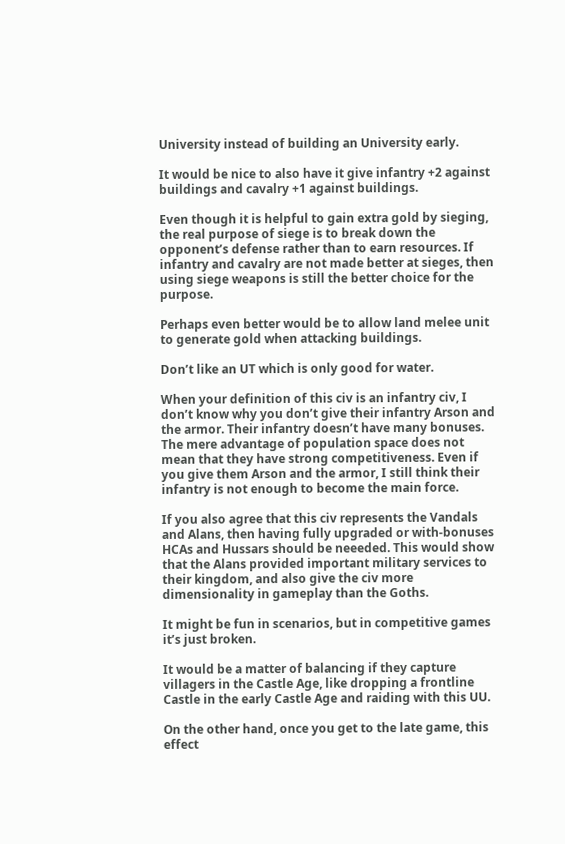University instead of building an University early.

It would be nice to also have it give infantry +2 against buildings and cavalry +1 against buildings.

Even though it is helpful to gain extra gold by sieging, the real purpose of siege is to break down the opponent’s defense rather than to earn resources. If infantry and cavalry are not made better at sieges, then using siege weapons is still the better choice for the purpose.

Perhaps even better would be to allow land melee unit to generate gold when attacking buildings.

Don’t like an UT which is only good for water.

When your definition of this civ is an infantry civ, I don’t know why you don’t give their infantry Arson and the armor. Their infantry doesn’t have many bonuses. The mere advantage of population space does not mean that they have strong competitiveness. Even if you give them Arson and the armor, I still think their infantry is not enough to become the main force.

If you also agree that this civ represents the Vandals and Alans, then having fully upgraded or with-bonuses HCAs and Hussars should be neeeded. This would show that the Alans provided important military services to their kingdom, and also give the civ more dimensionality in gameplay than the Goths.

It might be fun in scenarios, but in competitive games it’s just broken.

It would be a matter of balancing if they capture villagers in the Castle Age, like dropping a frontline Castle in the early Castle Age and raiding with this UU.

On the other hand, once you get to the late game, this effect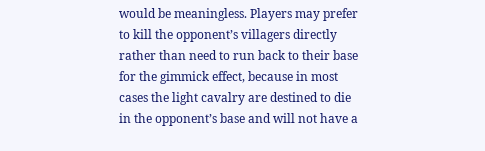would be meaningless. Players may prefer to kill the opponent’s villagers directly rather than need to run back to their base for the gimmick effect, because in most cases the light cavalry are destined to die in the opponent’s base and will not have a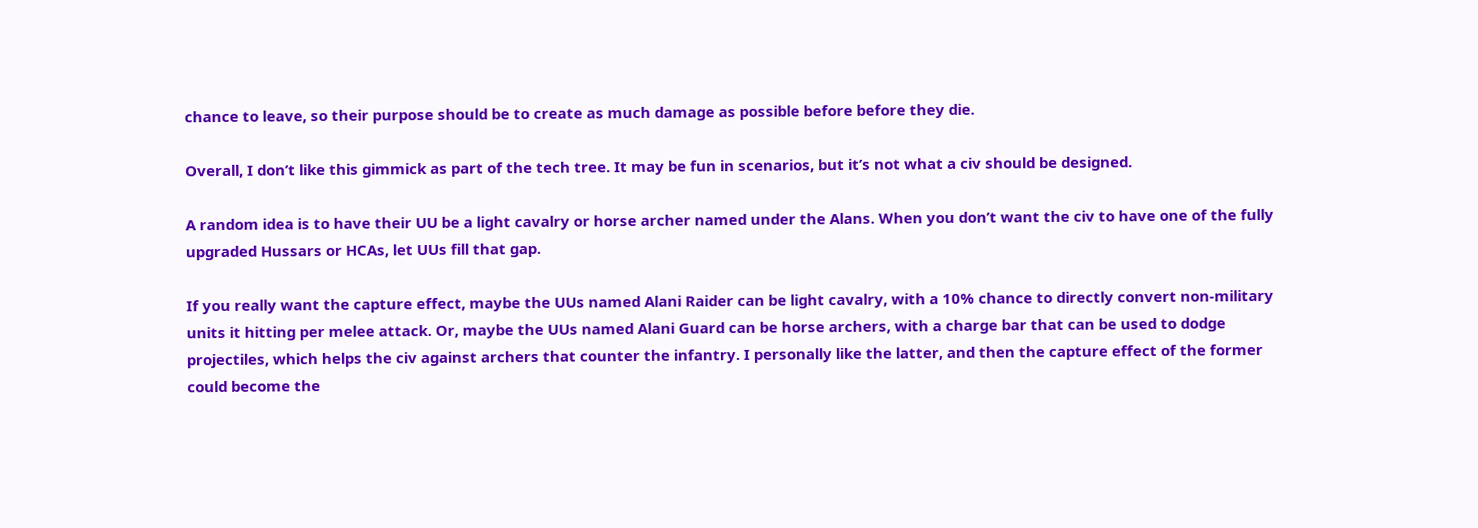chance to leave, so their purpose should be to create as much damage as possible before before they die.

Overall, I don’t like this gimmick as part of the tech tree. It may be fun in scenarios, but it’s not what a civ should be designed.

A random idea is to have their UU be a light cavalry or horse archer named under the Alans. When you don’t want the civ to have one of the fully upgraded Hussars or HCAs, let UUs fill that gap.

If you really want the capture effect, maybe the UUs named Alani Raider can be light cavalry, with a 10% chance to directly convert non-military units it hitting per melee attack. Or, maybe the UUs named Alani Guard can be horse archers, with a charge bar that can be used to dodge projectiles, which helps the civ against archers that counter the infantry. I personally like the latter, and then the capture effect of the former could become the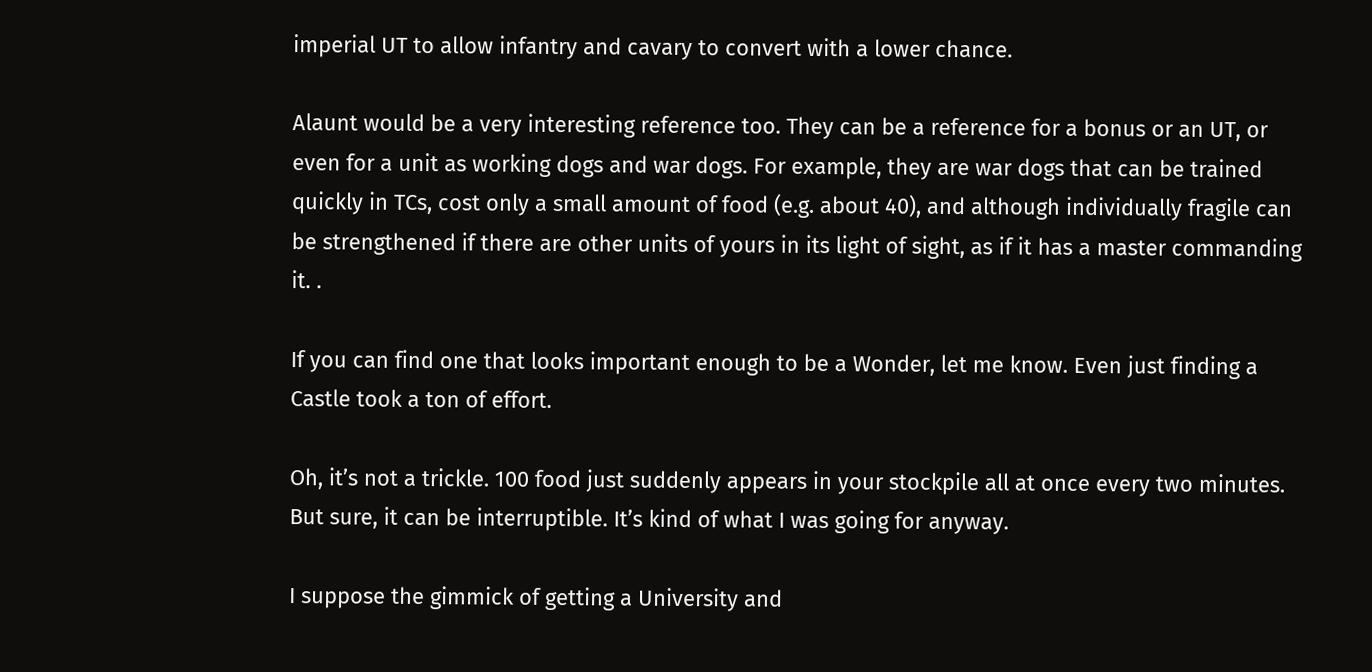imperial UT to allow infantry and cavary to convert with a lower chance.

Alaunt would be a very interesting reference too. They can be a reference for a bonus or an UT, or even for a unit as working dogs and war dogs. For example, they are war dogs that can be trained quickly in TCs, cost only a small amount of food (e.g. about 40), and although individually fragile can be strengthened if there are other units of yours in its light of sight, as if it has a master commanding it. .

If you can find one that looks important enough to be a Wonder, let me know. Even just finding a Castle took a ton of effort.

Oh, it’s not a trickle. 100 food just suddenly appears in your stockpile all at once every two minutes. But sure, it can be interruptible. It’s kind of what I was going for anyway.

I suppose the gimmick of getting a University and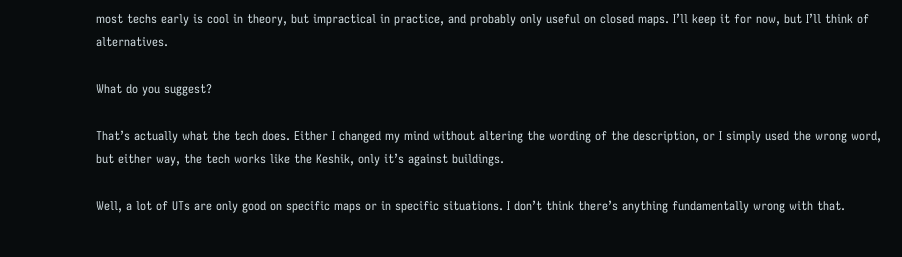most techs early is cool in theory, but impractical in practice, and probably only useful on closed maps. I’ll keep it for now, but I’ll think of alternatives.

What do you suggest?

That’s actually what the tech does. Either I changed my mind without altering the wording of the description, or I simply used the wrong word, but either way, the tech works like the Keshik, only it’s against buildings.

Well, a lot of UTs are only good on specific maps or in specific situations. I don’t think there’s anything fundamentally wrong with that.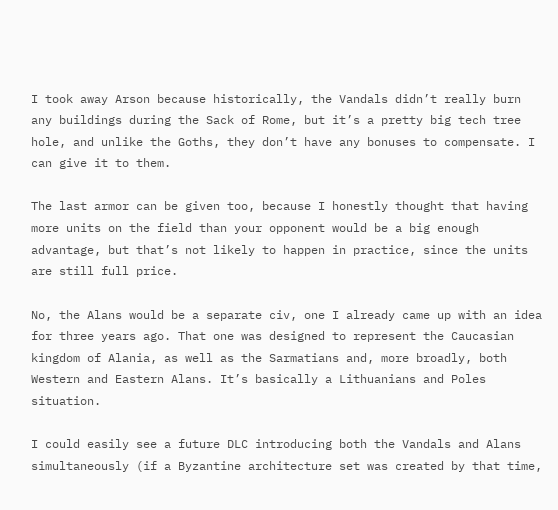I took away Arson because historically, the Vandals didn’t really burn any buildings during the Sack of Rome, but it’s a pretty big tech tree hole, and unlike the Goths, they don’t have any bonuses to compensate. I can give it to them.

The last armor can be given too, because I honestly thought that having more units on the field than your opponent would be a big enough advantage, but that’s not likely to happen in practice, since the units are still full price.

No, the Alans would be a separate civ, one I already came up with an idea for three years ago. That one was designed to represent the Caucasian kingdom of Alania, as well as the Sarmatians and, more broadly, both Western and Eastern Alans. It’s basically a Lithuanians and Poles situation.

I could easily see a future DLC introducing both the Vandals and Alans simultaneously (if a Byzantine architecture set was created by that time,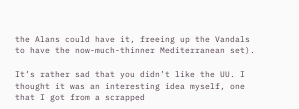the Alans could have it, freeing up the Vandals to have the now-much-thinner Mediterranean set).

It’s rather sad that you didn’t like the UU. I thought it was an interesting idea myself, one that I got from a scrapped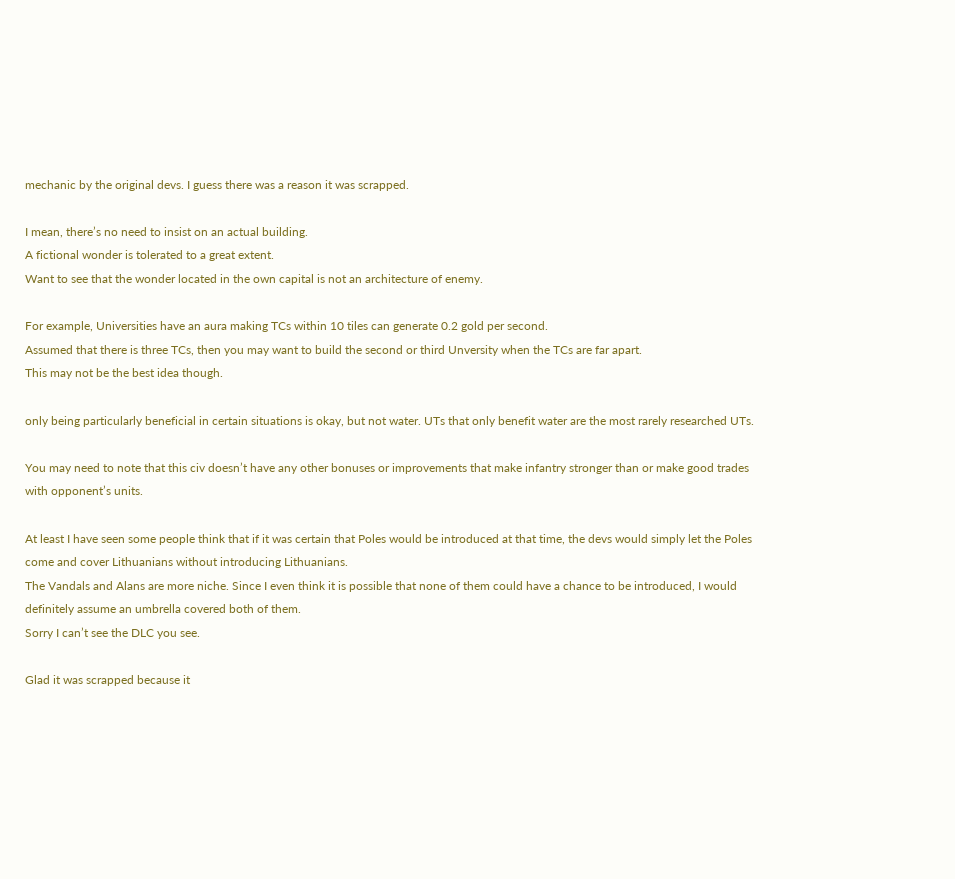mechanic by the original devs. I guess there was a reason it was scrapped.

I mean, there’s no need to insist on an actual building.
A fictional wonder is tolerated to a great extent.
Want to see that the wonder located in the own capital is not an architecture of enemy.

For example, Universities have an aura making TCs within 10 tiles can generate 0.2 gold per second.
Assumed that there is three TCs, then you may want to build the second or third Unversity when the TCs are far apart.
This may not be the best idea though.

only being particularly beneficial in certain situations is okay, but not water. UTs that only benefit water are the most rarely researched UTs.

You may need to note that this civ doesn’t have any other bonuses or improvements that make infantry stronger than or make good trades with opponent’s units.

At least I have seen some people think that if it was certain that Poles would be introduced at that time, the devs would simply let the Poles come and cover Lithuanians without introducing Lithuanians.
The Vandals and Alans are more niche. Since I even think it is possible that none of them could have a chance to be introduced, I would definitely assume an umbrella covered both of them.
Sorry I can’t see the DLC you see.

Glad it was scrapped because it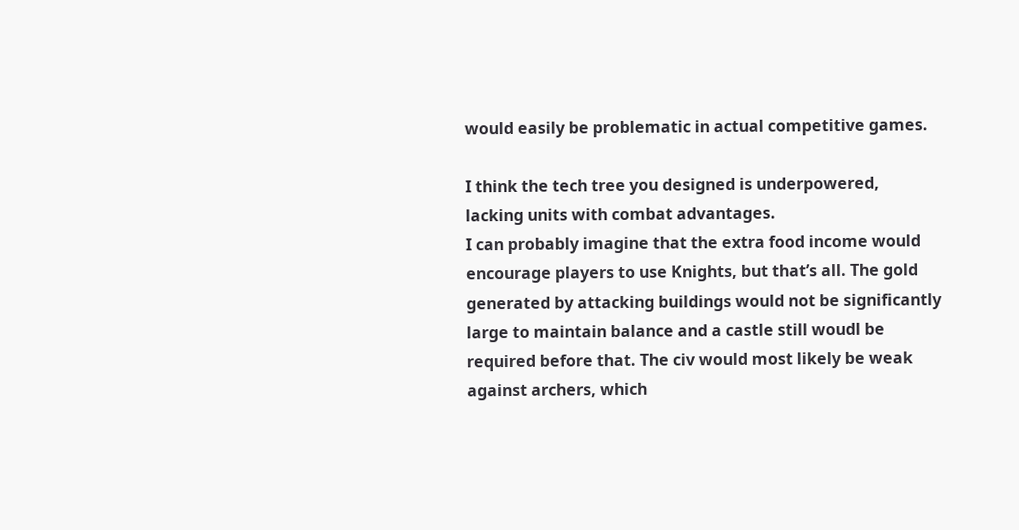would easily be problematic in actual competitive games.

I think the tech tree you designed is underpowered, lacking units with combat advantages.
I can probably imagine that the extra food income would encourage players to use Knights, but that’s all. The gold generated by attacking buildings would not be significantly large to maintain balance and a castle still woudl be required before that. The civ would most likely be weak against archers, which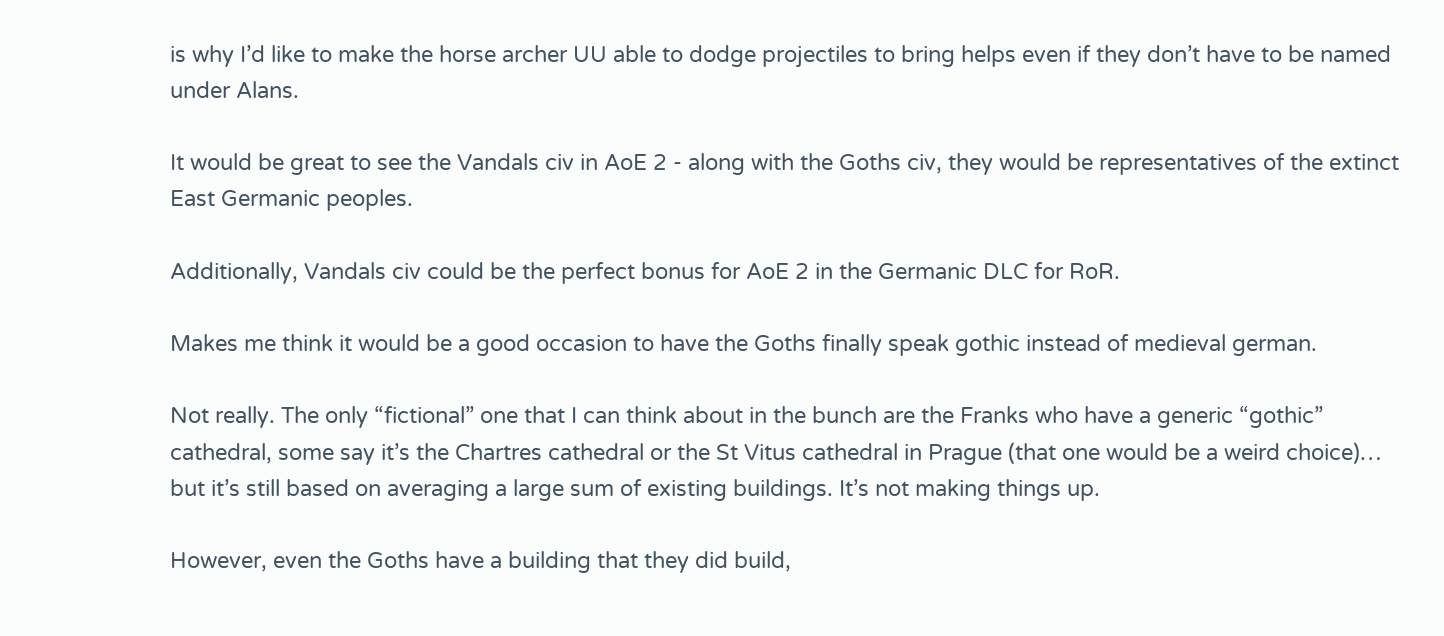is why I’d like to make the horse archer UU able to dodge projectiles to bring helps even if they don’t have to be named under Alans.

It would be great to see the Vandals civ in AoE 2 - along with the Goths civ, they would be representatives of the extinct East Germanic peoples.

Additionally, Vandals civ could be the perfect bonus for AoE 2 in the Germanic DLC for RoR.

Makes me think it would be a good occasion to have the Goths finally speak gothic instead of medieval german.

Not really. The only “fictional” one that I can think about in the bunch are the Franks who have a generic “gothic” cathedral, some say it’s the Chartres cathedral or the St Vitus cathedral in Prague (that one would be a weird choice)… but it’s still based on averaging a large sum of existing buildings. It’s not making things up.

However, even the Goths have a building that they did build,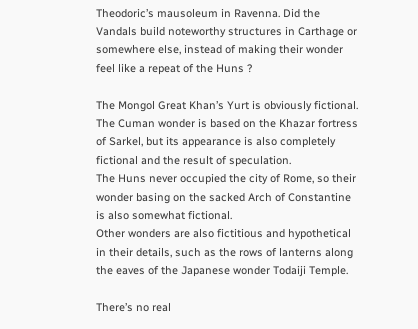Theodoric’s mausoleum in Ravenna. Did the Vandals build noteworthy structures in Carthage or somewhere else, instead of making their wonder feel like a repeat of the Huns ?

The Mongol Great Khan’s Yurt is obviously fictional.
The Cuman wonder is based on the Khazar fortress of Sarkel, but its appearance is also completely fictional and the result of speculation.
The Huns never occupied the city of Rome, so their wonder basing on the sacked Arch of Constantine is also somewhat fictional.
Other wonders are also fictitious and hypothetical in their details, such as the rows of lanterns along the eaves of the Japanese wonder Todaiji Temple.

There’s no real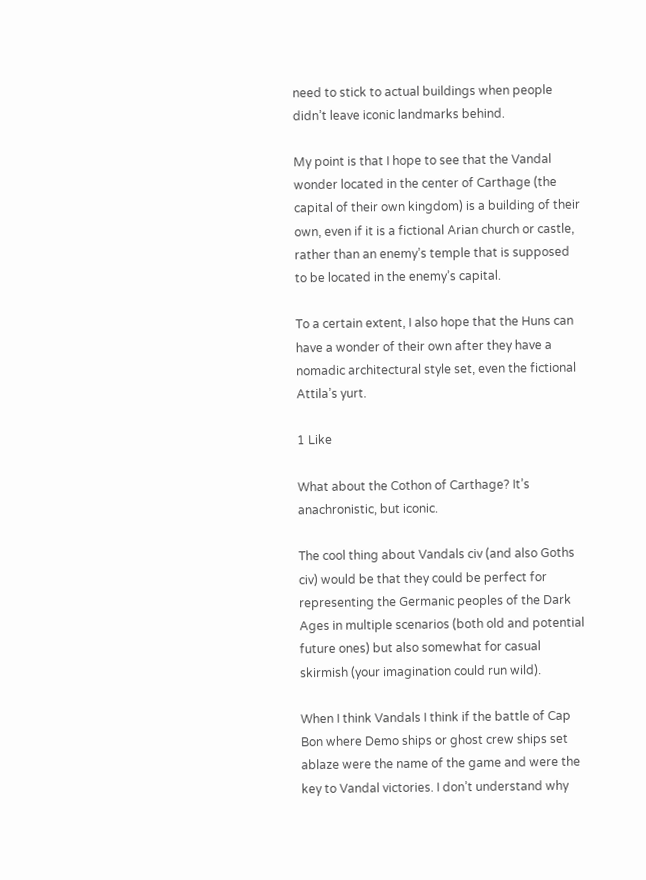need to stick to actual buildings when people didn’t leave iconic landmarks behind.

My point is that I hope to see that the Vandal wonder located in the center of Carthage (the capital of their own kingdom) is a building of their own, even if it is a fictional Arian church or castle, rather than an enemy’s temple that is supposed to be located in the enemy’s capital.

To a certain extent, I also hope that the Huns can have a wonder of their own after they have a nomadic architectural style set, even the fictional Attila’s yurt.

1 Like

What about the Cothon of Carthage? It’s anachronistic, but iconic.

The cool thing about Vandals civ (and also Goths civ) would be that they could be perfect for representing the Germanic peoples of the Dark Ages in multiple scenarios (both old and potential future ones) but also somewhat for casual skirmish (your imagination could run wild).

When I think Vandals I think if the battle of Cap Bon where Demo ships or ghost crew ships set ablaze were the name of the game and were the key to Vandal victories. I don’t understand why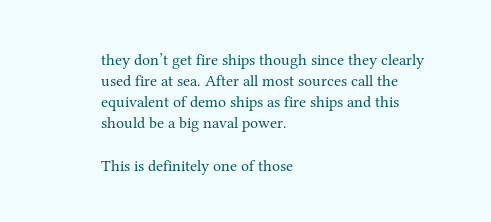they don’t get fire ships though since they clearly used fire at sea. After all most sources call the equivalent of demo ships as fire ships and this should be a big naval power.

This is definitely one of those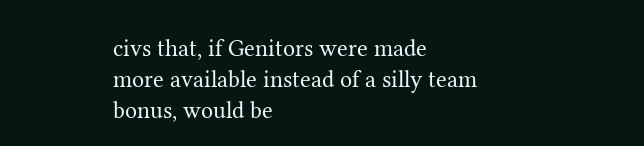civs that, if Genitors were made more available instead of a silly team bonus, would be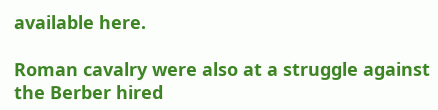available here.

Roman cavalry were also at a struggle against the Berber hired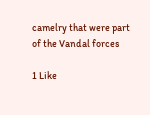camelry that were part of the Vandal forces

1 Like